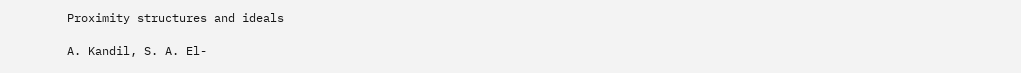Proximity structures and ideals

A. Kandil, S. A. El-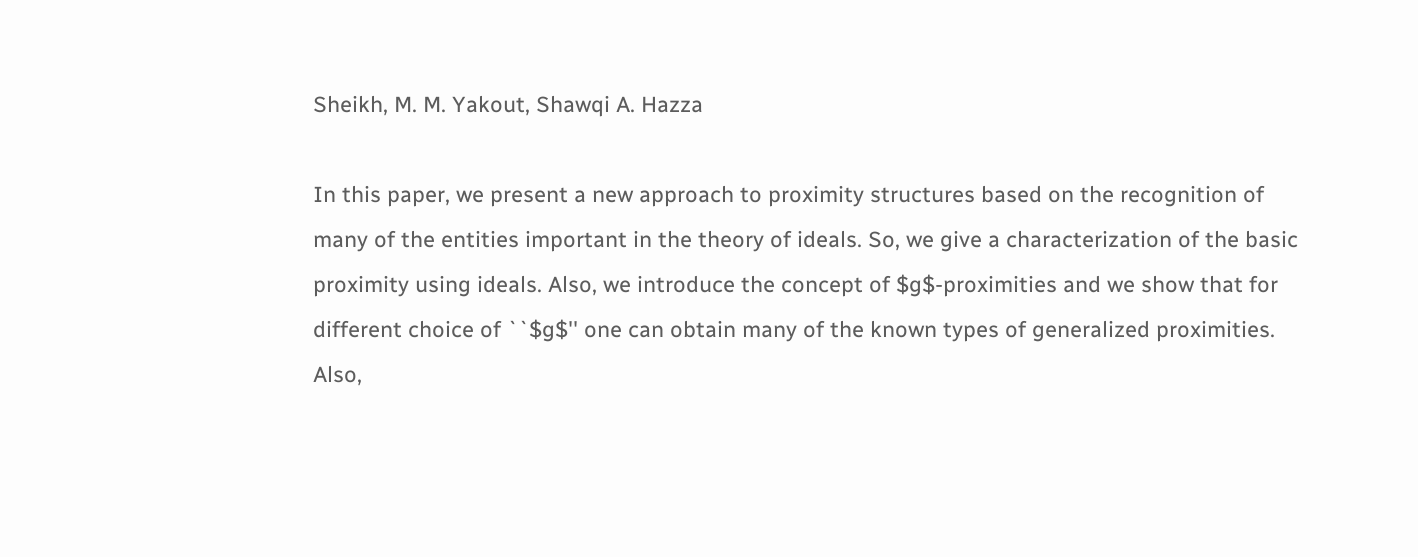Sheikh, M. M. Yakout, Shawqi A. Hazza

In this paper, we present a new approach to proximity structures based on the recognition of many of the entities important in the theory of ideals. So, we give a characterization of the basic proximity using ideals. Also, we introduce the concept of $g$-proximities and we show that for different choice of ``$g$'' one can obtain many of the known types of generalized proximities. Also,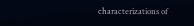characterizations of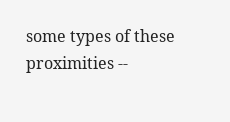some types of these proximities --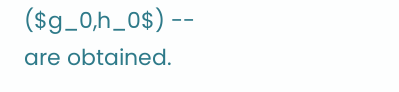($g_0,h_0$) -- are obtained.